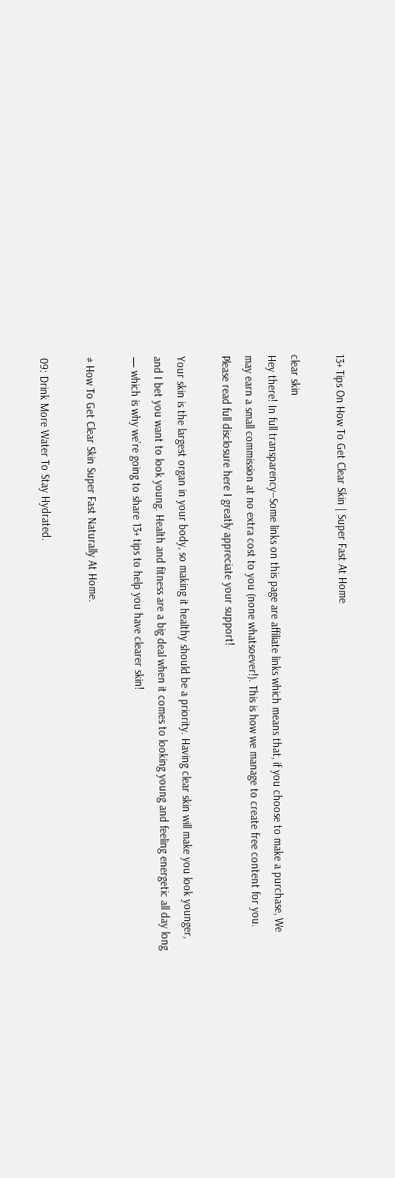13+ Tips On How To Get Clear Skin | Super Fast At Home

clear skin
Hey there! In full transparency--Some links on this page are affiliate links which means that, if you choose to make a purchase, We may earn a small commission at no extra cost to you (none whatsoever!). This is how we manage to create free content for you. Please read full disclosure here I greatly appreciate your support!

Your skin is the largest organ in your body, so making it healthy should be a priority. Having clear skin will make you look younger, and I bet you want to look young. Health and fitness are a big deal when it comes to looking young and feeling energetic all day long — which is why we’re going to share 13+ tips to help you have clearer skin!

# How To Get Clear Skin Super Fast Naturally At Home.

09: Drink More Water To Stay Hydrated.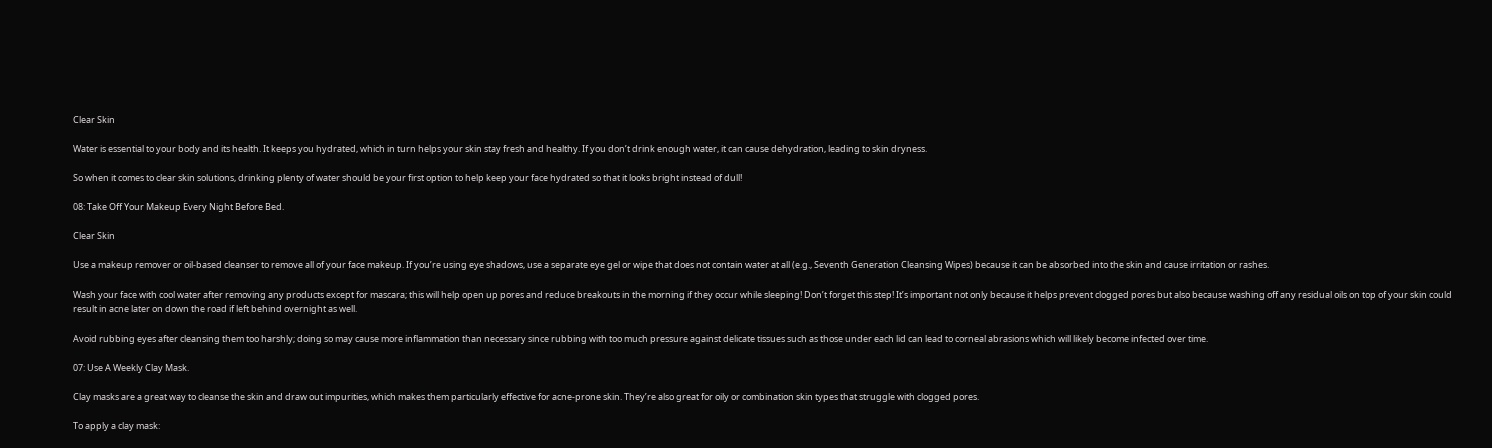Clear Skin

Water is essential to your body and its health. It keeps you hydrated, which in turn helps your skin stay fresh and healthy. If you don’t drink enough water, it can cause dehydration, leading to skin dryness.

So when it comes to clear skin solutions, drinking plenty of water should be your first option to help keep your face hydrated so that it looks bright instead of dull!

08: Take Off Your Makeup Every Night Before Bed.

Clear Skin

Use a makeup remover or oil-based cleanser to remove all of your face makeup. If you’re using eye shadows, use a separate eye gel or wipe that does not contain water at all (e.g., Seventh Generation Cleansing Wipes) because it can be absorbed into the skin and cause irritation or rashes.

Wash your face with cool water after removing any products except for mascara; this will help open up pores and reduce breakouts in the morning if they occur while sleeping! Don’t forget this step! It’s important not only because it helps prevent clogged pores but also because washing off any residual oils on top of your skin could result in acne later on down the road if left behind overnight as well.

Avoid rubbing eyes after cleansing them too harshly; doing so may cause more inflammation than necessary since rubbing with too much pressure against delicate tissues such as those under each lid can lead to corneal abrasions which will likely become infected over time.

07: Use A Weekly Clay Mask.

Clay masks are a great way to cleanse the skin and draw out impurities, which makes them particularly effective for acne-prone skin. They’re also great for oily or combination skin types that struggle with clogged pores.

To apply a clay mask: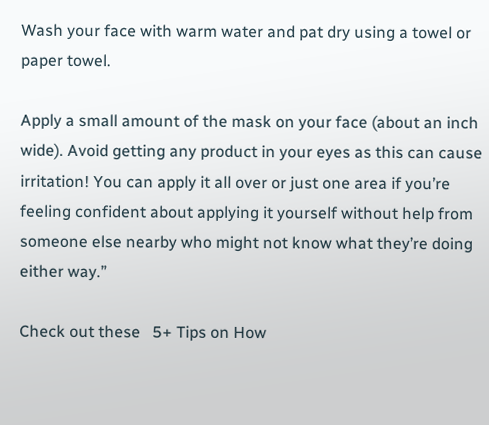Wash your face with warm water and pat dry using a towel or paper towel.

Apply a small amount of the mask on your face (about an inch wide). Avoid getting any product in your eyes as this can cause irritation! You can apply it all over or just one area if you’re feeling confident about applying it yourself without help from someone else nearby who might not know what they’re doing either way.”

Check out these   5+ Tips on How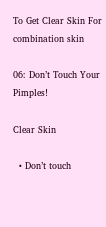To Get Clear Skin For combination skin

06: Don’t Touch Your Pimples!

Clear Skin

  • Don’t touch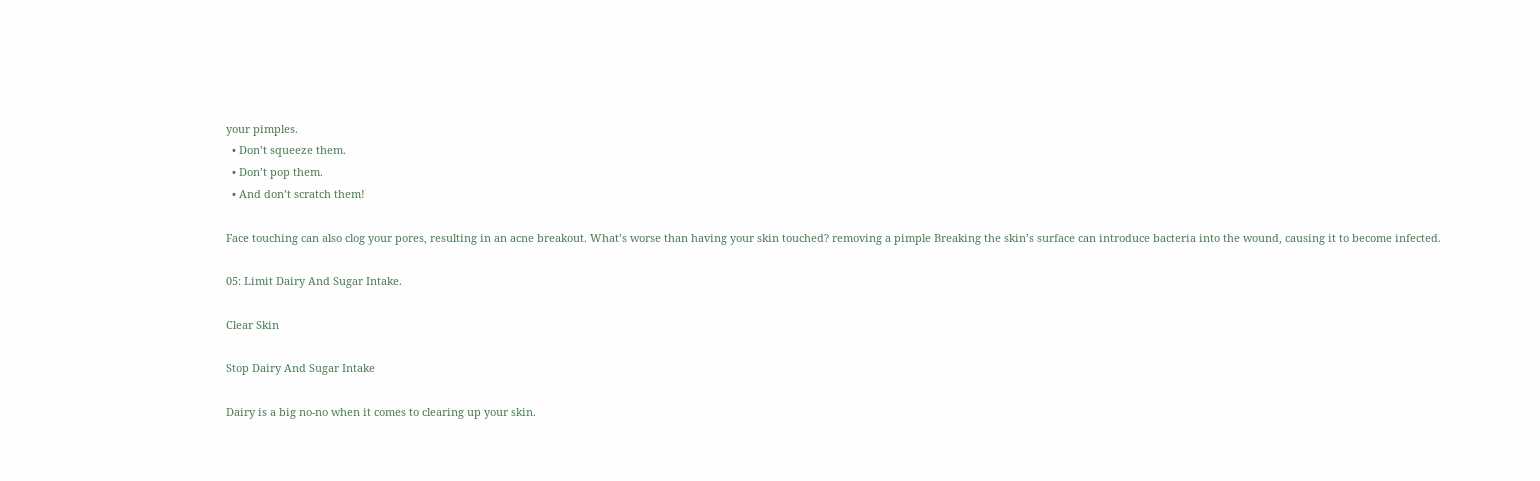your pimples.
  • Don’t squeeze them.
  • Don’t pop them.
  • And don’t scratch them!

Face touching can also clog your pores, resulting in an acne breakout. What’s worse than having your skin touched? removing a pimple Breaking the skin’s surface can introduce bacteria into the wound, causing it to become infected.

05: Limit Dairy And Sugar Intake.

Clear Skin

Stop Dairy And Sugar Intake

Dairy is a big no-no when it comes to clearing up your skin.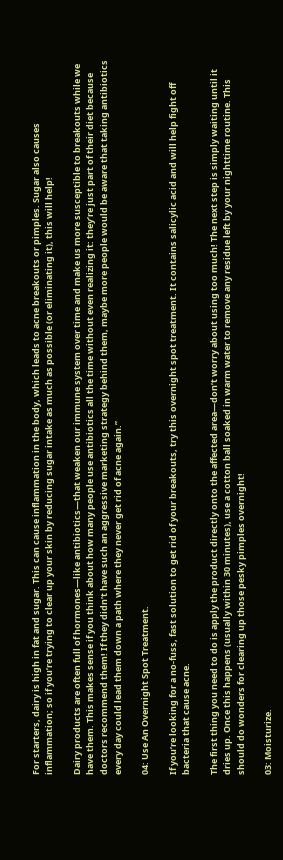For starters, dairy is high in fat and sugar. This can cause inflammation in the body, which leads to acne breakouts or pimples. Sugar also causes inflammation; so if you’re trying to clear up your skin by reducing sugar intake as much as possible (or eliminating it), this will help!

Dairy products are often full of hormones—like antibiotics—that weaken our immune system over time and make us more susceptible to breakouts while we have them. This makes sense if you think about how many people use antibiotics all the time without even realizing it: they’re just part of their diet because doctors recommend them! If they didn’t have such an aggressive marketing strategy behind them, maybe more people would be aware that taking antibiotics every day could lead them down a path where they never get rid of acne again.”

04: Use An Overnight Spot Treatment.

If you’re looking for a no-fuss, fast solution to get rid of your breakouts, try this overnight spot treatment. It contains salicylic acid and will help fight off bacteria that cause acne.

The first thing you need to do is apply the product directly onto the affected area—don’t worry about using too much! The next step is simply waiting until it dries up. Once this happens (usually within 30 minutes), use a cotton ball soaked in warm water to remove any residue left by your nighttime routine. This should do wonders for clearing up those pesky pimples overnight!

03: Moisturize.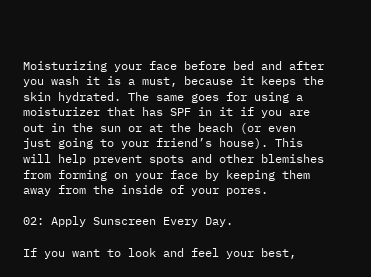Moisturizing your face before bed and after you wash it is a must, because it keeps the skin hydrated. The same goes for using a moisturizer that has SPF in it if you are out in the sun or at the beach (or even just going to your friend’s house). This will help prevent spots and other blemishes from forming on your face by keeping them away from the inside of your pores.

02: Apply Sunscreen Every Day.

If you want to look and feel your best,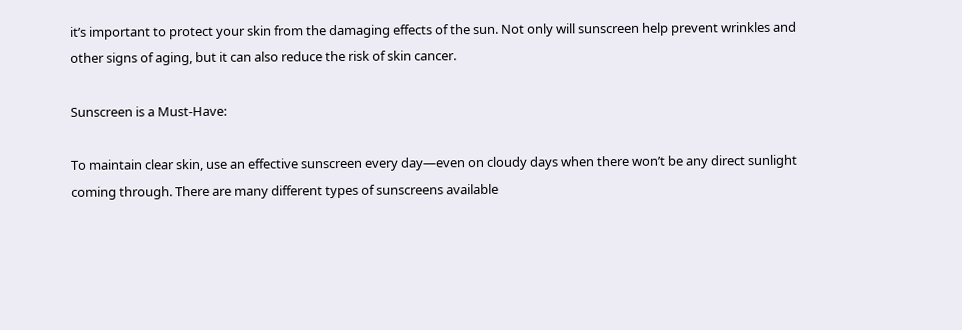it’s important to protect your skin from the damaging effects of the sun. Not only will sunscreen help prevent wrinkles and other signs of aging, but it can also reduce the risk of skin cancer.

Sunscreen is a Must-Have:

To maintain clear skin, use an effective sunscreen every day—even on cloudy days when there won’t be any direct sunlight coming through. There are many different types of sunscreens available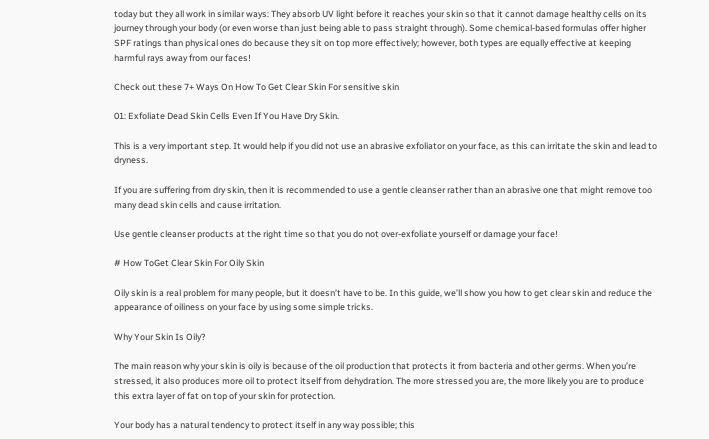today but they all work in similar ways: They absorb UV light before it reaches your skin so that it cannot damage healthy cells on its journey through your body (or even worse than just being able to pass straight through). Some chemical-based formulas offer higher SPF ratings than physical ones do because they sit on top more effectively; however, both types are equally effective at keeping harmful rays away from our faces!

Check out these 7+ Ways On How To Get Clear Skin For sensitive skin

01: Exfoliate Dead Skin Cells Even If You Have Dry Skin.

This is a very important step. It would help if you did not use an abrasive exfoliator on your face, as this can irritate the skin and lead to dryness.

If you are suffering from dry skin, then it is recommended to use a gentle cleanser rather than an abrasive one that might remove too many dead skin cells and cause irritation.

Use gentle cleanser products at the right time so that you do not over-exfoliate yourself or damage your face!

# How ToGet Clear Skin For Oily Skin

Oily skin is a real problem for many people, but it doesn’t have to be. In this guide, we’ll show you how to get clear skin and reduce the appearance of oiliness on your face by using some simple tricks.

Why Your Skin Is Oily?

The main reason why your skin is oily is because of the oil production that protects it from bacteria and other germs. When you’re stressed, it also produces more oil to protect itself from dehydration. The more stressed you are, the more likely you are to produce this extra layer of fat on top of your skin for protection.

Your body has a natural tendency to protect itself in any way possible; this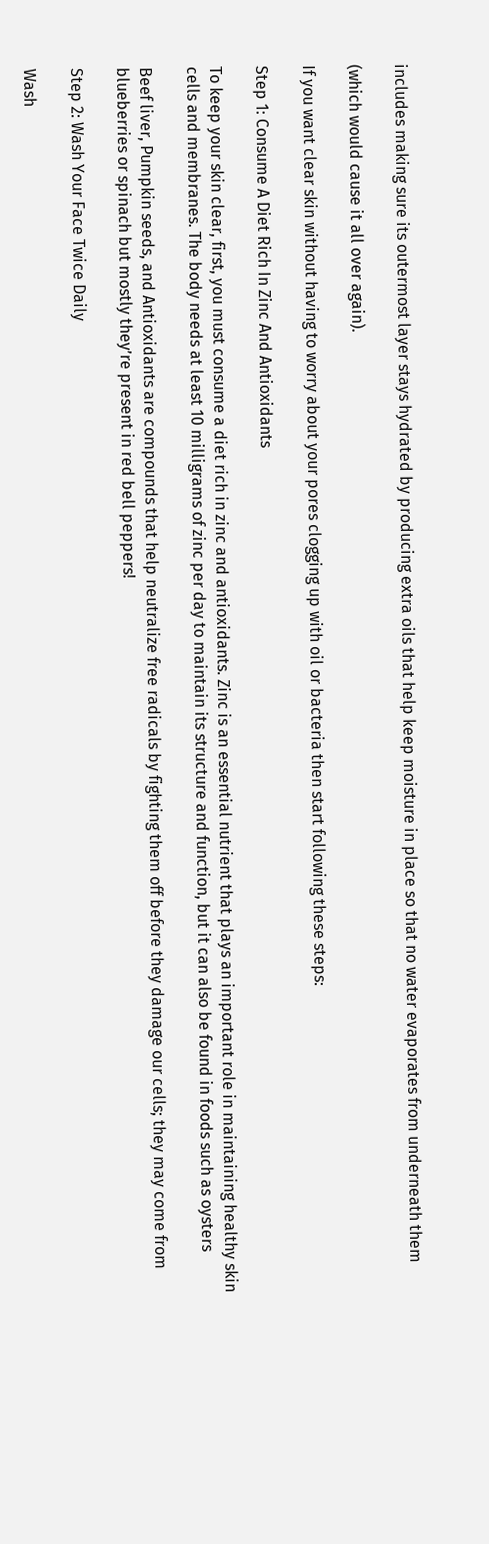includes making sure its outermost layer stays hydrated by producing extra oils that help keep moisture in place so that no water evaporates from underneath them

(which would cause it all over again).

If you want clear skin without having to worry about your pores clogging up with oil or bacteria then start following these steps:

Step 1: Consume A Diet Rich In Zinc And Antioxidants

To keep your skin clear, first, you must consume a diet rich in zinc and antioxidants. Zinc is an essential nutrient that plays an important role in maintaining healthy skin cells and membranes. The body needs at least 10 milligrams of zinc per day to maintain its structure and function, but it can also be found in foods such as oysters

Beef liver, Pumpkin seeds, and Antioxidants are compounds that help neutralize free radicals by fighting them off before they damage our cells; they may come from blueberries or spinach but mostly they’re present in red bell peppers!

Step 2: Wash Your Face Twice Daily

Wash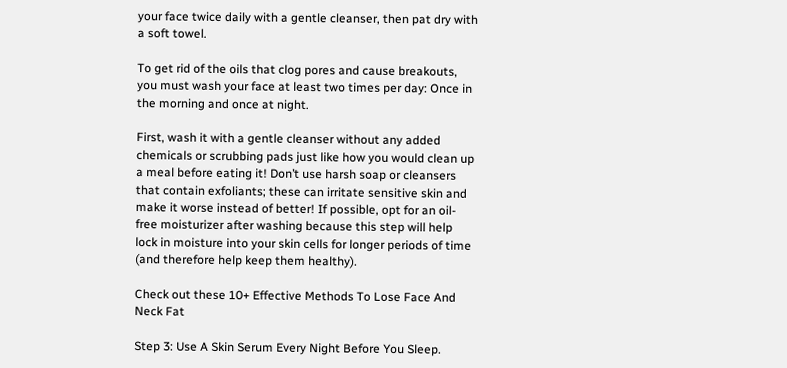your face twice daily with a gentle cleanser, then pat dry with a soft towel.

To get rid of the oils that clog pores and cause breakouts, you must wash your face at least two times per day: Once in the morning and once at night.

First, wash it with a gentle cleanser without any added chemicals or scrubbing pads just like how you would clean up a meal before eating it! Don’t use harsh soap or cleansers that contain exfoliants; these can irritate sensitive skin and make it worse instead of better! If possible, opt for an oil-free moisturizer after washing because this step will help lock in moisture into your skin cells for longer periods of time (and therefore help keep them healthy).

Check out these 10+ Effective Methods To Lose Face And Neck Fat

Step 3: Use A Skin Serum Every Night Before You Sleep.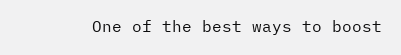One of the best ways to boost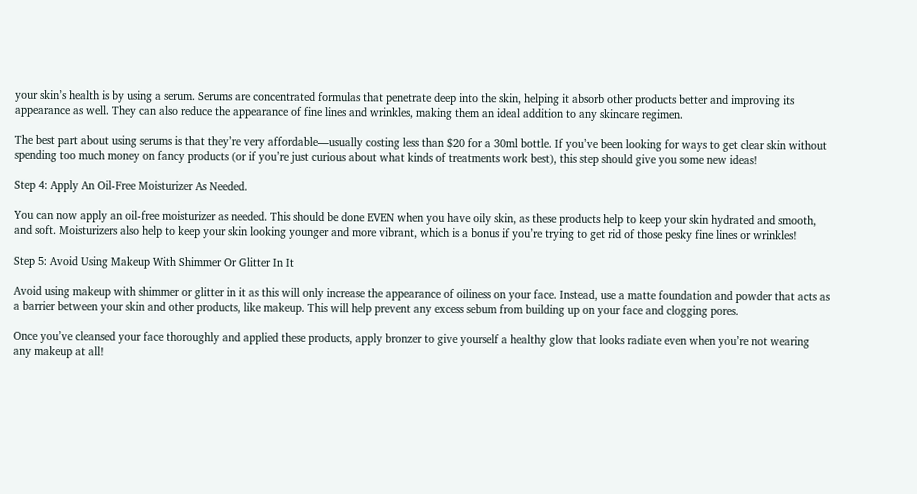your skin’s health is by using a serum. Serums are concentrated formulas that penetrate deep into the skin, helping it absorb other products better and improving its appearance as well. They can also reduce the appearance of fine lines and wrinkles, making them an ideal addition to any skincare regimen.

The best part about using serums is that they’re very affordable—usually costing less than $20 for a 30ml bottle. If you’ve been looking for ways to get clear skin without spending too much money on fancy products (or if you’re just curious about what kinds of treatments work best), this step should give you some new ideas!

Step 4: Apply An Oil-Free Moisturizer As Needed.

You can now apply an oil-free moisturizer as needed. This should be done EVEN when you have oily skin, as these products help to keep your skin hydrated and smooth, and soft. Moisturizers also help to keep your skin looking younger and more vibrant, which is a bonus if you’re trying to get rid of those pesky fine lines or wrinkles!

Step 5: Avoid Using Makeup With Shimmer Or Glitter In It

Avoid using makeup with shimmer or glitter in it as this will only increase the appearance of oiliness on your face. Instead, use a matte foundation and powder that acts as a barrier between your skin and other products, like makeup. This will help prevent any excess sebum from building up on your face and clogging pores.

Once you’ve cleansed your face thoroughly and applied these products, apply bronzer to give yourself a healthy glow that looks radiate even when you’re not wearing any makeup at all!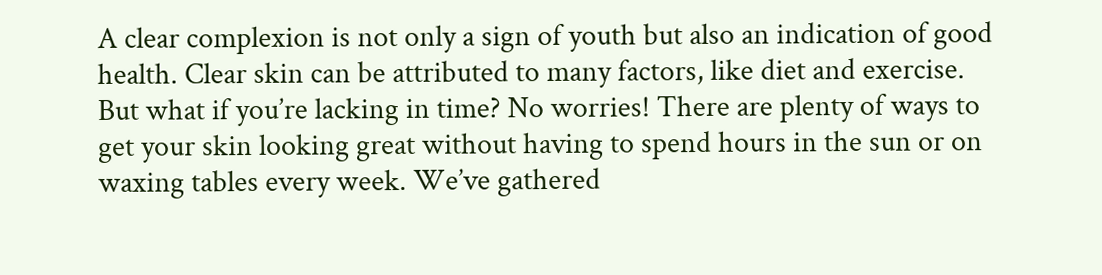A clear complexion is not only a sign of youth but also an indication of good health. Clear skin can be attributed to many factors, like diet and exercise. But what if you’re lacking in time? No worries! There are plenty of ways to get your skin looking great without having to spend hours in the sun or on waxing tables every week. We’ve gathered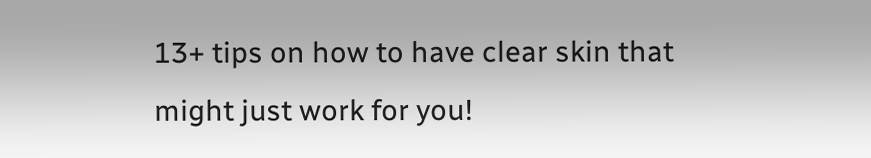13+ tips on how to have clear skin that might just work for you!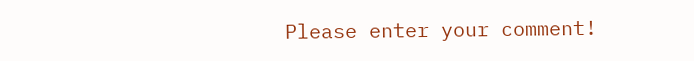Please enter your comment!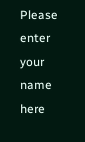Please enter your name here